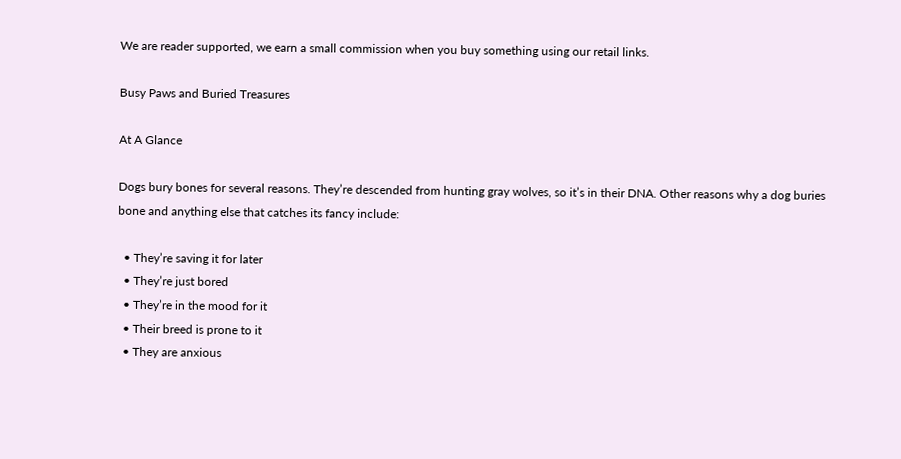We are reader supported, we earn a small commission when you buy something using our retail links.

Busy Paws and Buried Treasures

At A Glance

Dogs bury bones for several reasons. They’re descended from hunting gray wolves, so it’s in their DNA. Other reasons why a dog buries bone and anything else that catches its fancy include:

  • They’re saving it for later
  • They’re just bored
  • They’re in the mood for it
  • Their breed is prone to it
  • They are anxious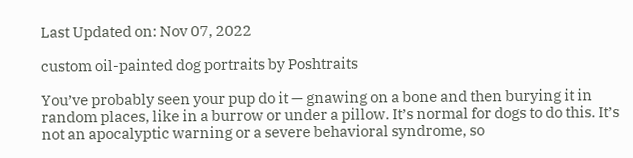Last Updated on: Nov 07, 2022

custom oil-painted dog portraits by Poshtraits

You’ve probably seen your pup do it — gnawing on a bone and then burying it in random places, like in a burrow or under a pillow. It’s normal for dogs to do this. It’s not an apocalyptic warning or a severe behavioral syndrome, so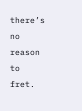there’s no reason to fret.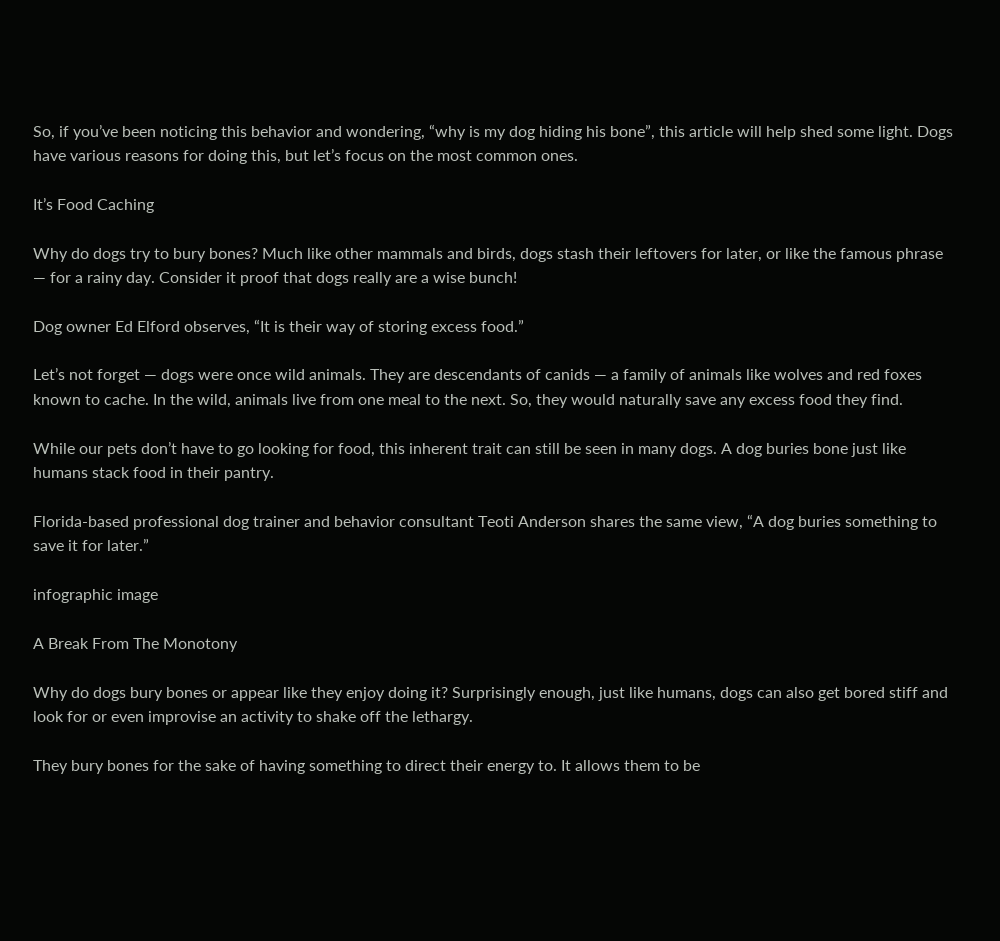So, if you’ve been noticing this behavior and wondering, “why is my dog hiding his bone”, this article will help shed some light. Dogs have various reasons for doing this, but let’s focus on the most common ones.

It’s Food Caching

Why do dogs try to bury bones? Much like other mammals and birds, dogs stash their leftovers for later, or like the famous phrase — for a rainy day. Consider it proof that dogs really are a wise bunch!

Dog owner Ed Elford observes, “It is their way of storing excess food.”

Let’s not forget — dogs were once wild animals. They are descendants of canids — a family of animals like wolves and red foxes known to cache. In the wild, animals live from one meal to the next. So, they would naturally save any excess food they find.

While our pets don’t have to go looking for food, this inherent trait can still be seen in many dogs. A dog buries bone just like humans stack food in their pantry.

Florida-based professional dog trainer and behavior consultant Teoti Anderson shares the same view, “A dog buries something to save it for later.”

infographic image

A Break From The Monotony

Why do dogs bury bones or appear like they enjoy doing it? Surprisingly enough, just like humans, dogs can also get bored stiff and look for or even improvise an activity to shake off the lethargy.

They bury bones for the sake of having something to direct their energy to. It allows them to be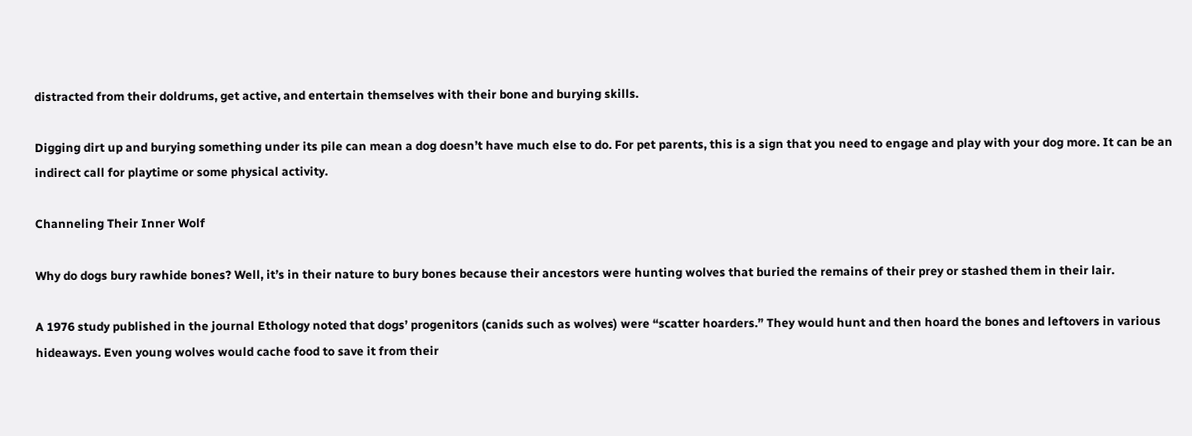distracted from their doldrums, get active, and entertain themselves with their bone and burying skills.

Digging dirt up and burying something under its pile can mean a dog doesn’t have much else to do. For pet parents, this is a sign that you need to engage and play with your dog more. It can be an indirect call for playtime or some physical activity.

Channeling Their Inner Wolf

Why do dogs bury rawhide bones? Well, it’s in their nature to bury bones because their ancestors were hunting wolves that buried the remains of their prey or stashed them in their lair.

A 1976 study published in the journal Ethology noted that dogs’ progenitors (canids such as wolves) were “scatter hoarders.” They would hunt and then hoard the bones and leftovers in various hideaways. Even young wolves would cache food to save it from their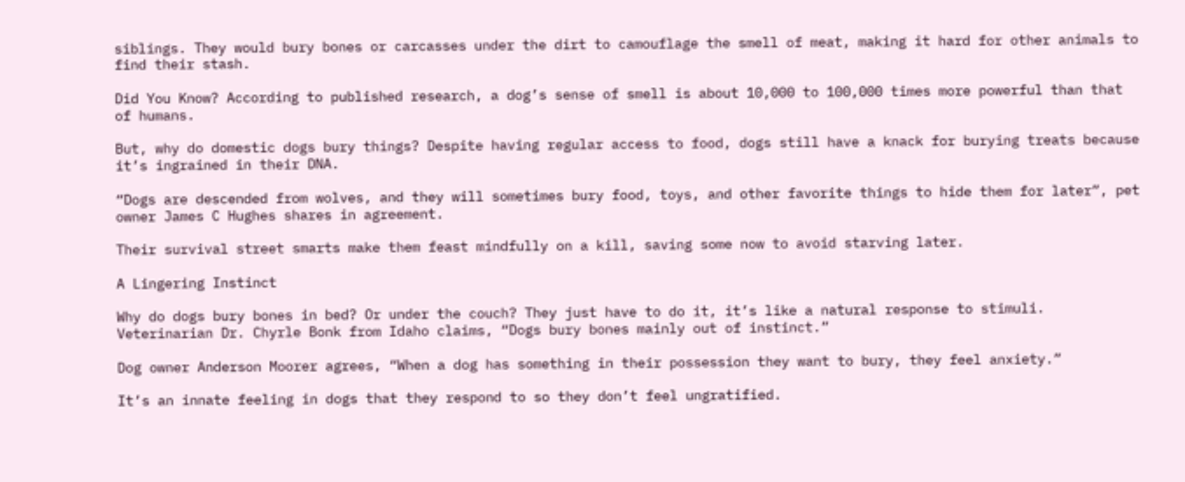siblings. They would bury bones or carcasses under the dirt to camouflage the smell of meat, making it hard for other animals to find their stash.

Did You Know? According to published research, a dog’s sense of smell is about 10,000 to 100,000 times more powerful than that of humans.

But, why do domestic dogs bury things? Despite having regular access to food, dogs still have a knack for burying treats because it’s ingrained in their DNA.

“Dogs are descended from wolves, and they will sometimes bury food, toys, and other favorite things to hide them for later”, pet owner James C Hughes shares in agreement.

Their survival street smarts make them feast mindfully on a kill, saving some now to avoid starving later.

A Lingering Instinct

Why do dogs bury bones in bed? Or under the couch? They just have to do it, it’s like a natural response to stimuli. Veterinarian Dr. Chyrle Bonk from Idaho claims, “Dogs bury bones mainly out of instinct.”

Dog owner Anderson Moorer agrees, “When a dog has something in their possession they want to bury, they feel anxiety.”

It’s an innate feeling in dogs that they respond to so they don’t feel ungratified.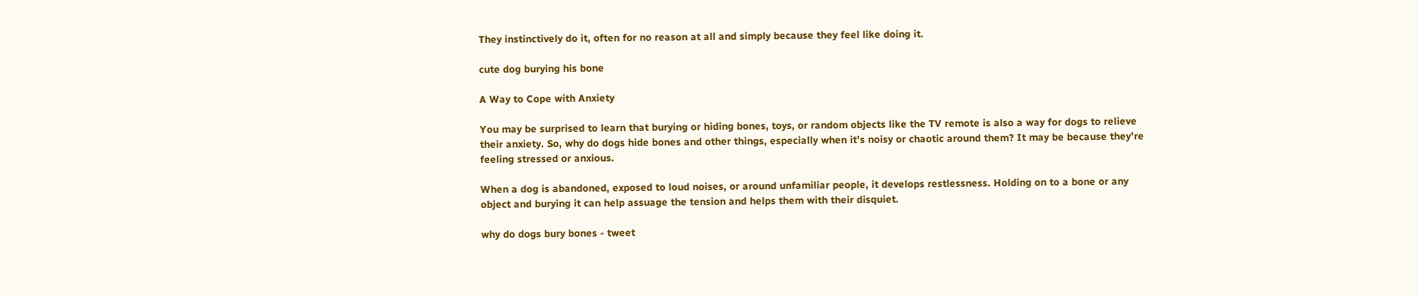They instinctively do it, often for no reason at all and simply because they feel like doing it.

cute dog burying his bone

A Way to Cope with Anxiety

You may be surprised to learn that burying or hiding bones, toys, or random objects like the TV remote is also a way for dogs to relieve their anxiety. So, why do dogs hide bones and other things, especially when it’s noisy or chaotic around them? It may be because they’re feeling stressed or anxious.

When a dog is abandoned, exposed to loud noises, or around unfamiliar people, it develops restlessness. Holding on to a bone or any object and burying it can help assuage the tension and helps them with their disquiet.

why do dogs bury bones - tweet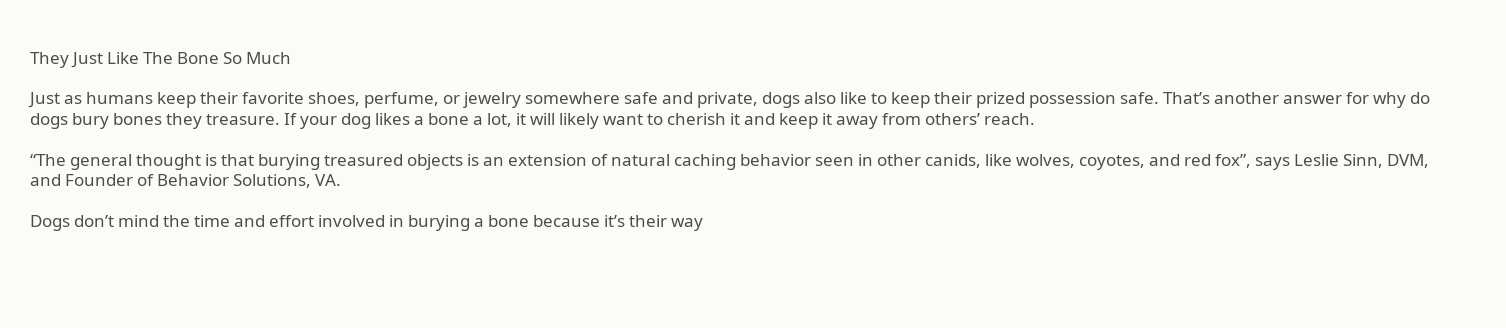They Just Like The Bone So Much

Just as humans keep their favorite shoes, perfume, or jewelry somewhere safe and private, dogs also like to keep their prized possession safe. That’s another answer for why do dogs bury bones they treasure. If your dog likes a bone a lot, it will likely want to cherish it and keep it away from others’ reach.

“The general thought is that burying treasured objects is an extension of natural caching behavior seen in other canids, like wolves, coyotes, and red fox”, says Leslie Sinn, DVM, and Founder of Behavior Solutions, VA.

Dogs don’t mind the time and effort involved in burying a bone because it’s their way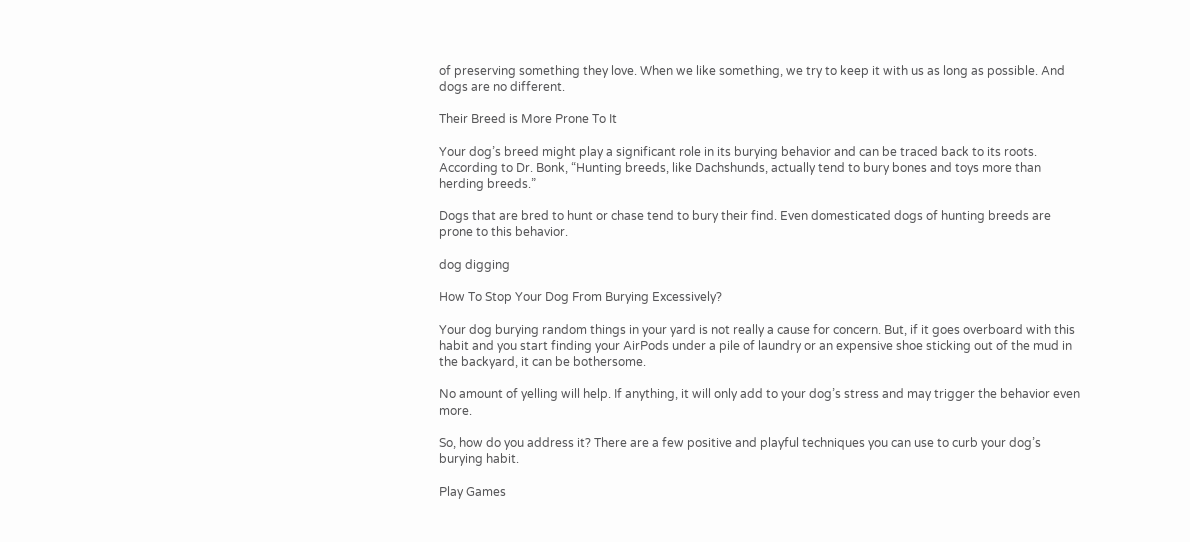of preserving something they love. When we like something, we try to keep it with us as long as possible. And dogs are no different.

Their Breed is More Prone To It

Your dog’s breed might play a significant role in its burying behavior and can be traced back to its roots. According to Dr. Bonk, “Hunting breeds, like Dachshunds, actually tend to bury bones and toys more than herding breeds.”

Dogs that are bred to hunt or chase tend to bury their find. Even domesticated dogs of hunting breeds are prone to this behavior.

dog digging

How To Stop Your Dog From Burying Excessively?

Your dog burying random things in your yard is not really a cause for concern. But, if it goes overboard with this habit and you start finding your AirPods under a pile of laundry or an expensive shoe sticking out of the mud in the backyard, it can be bothersome.

No amount of yelling will help. If anything, it will only add to your dog’s stress and may trigger the behavior even more.

So, how do you address it? There are a few positive and playful techniques you can use to curb your dog’s burying habit.

Play Games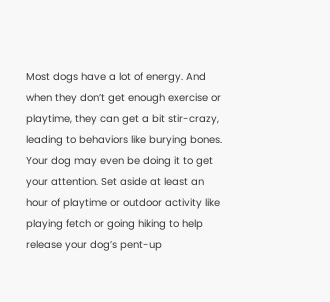Most dogs have a lot of energy. And when they don’t get enough exercise or playtime, they can get a bit stir-crazy, leading to behaviors like burying bones. Your dog may even be doing it to get your attention. Set aside at least an hour of playtime or outdoor activity like playing fetch or going hiking to help release your dog’s pent-up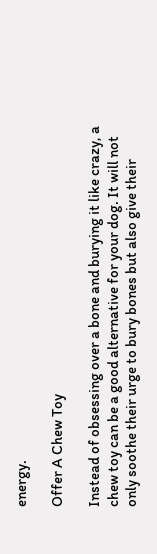energy.

Offer A Chew Toy

Instead of obsessing over a bone and burying it like crazy, a chew toy can be a good alternative for your dog. It will not only soothe their urge to bury bones but also give their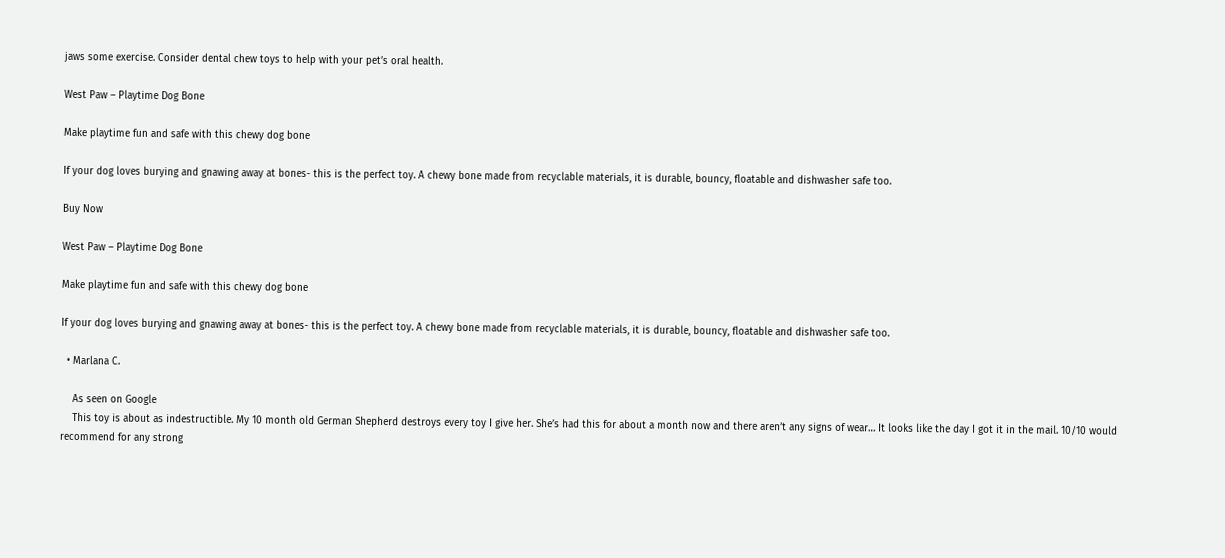jaws some exercise. Consider dental chew toys to help with your pet’s oral health.

West Paw – Playtime Dog Bone

Make playtime fun and safe with this chewy dog bone

If your dog loves burying and gnawing away at bones- this is the perfect toy. A chewy bone made from recyclable materials, it is durable, bouncy, floatable and dishwasher safe too.

Buy Now

West Paw – Playtime Dog Bone

Make playtime fun and safe with this chewy dog bone

If your dog loves burying and gnawing away at bones- this is the perfect toy. A chewy bone made from recyclable materials, it is durable, bouncy, floatable and dishwasher safe too.

  • Marlana C.

    As seen on Google
    This toy is about as indestructible. My 10 month old German Shepherd destroys every toy I give her. She’s had this for about a month now and there aren’t any signs of wear… It looks like the day I got it in the mail. 10/10 would recommend for any strong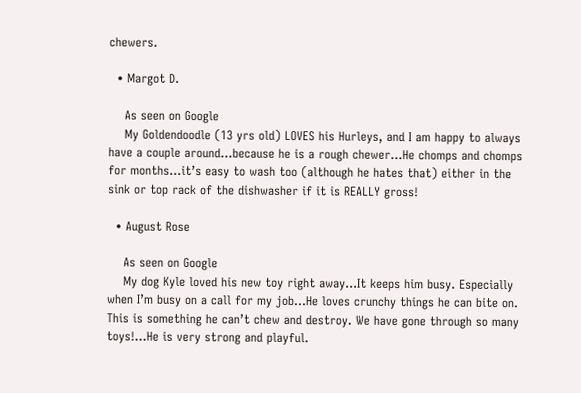chewers.

  • Margot D.

    As seen on Google
    My Goldendoodle (13 yrs old) LOVES his Hurleys, and I am happy to always have a couple around…because he is a rough chewer…He chomps and chomps for months…it’s easy to wash too (although he hates that) either in the sink or top rack of the dishwasher if it is REALLY gross!

  • August Rose

    As seen on Google
    My dog Kyle loved his new toy right away…It keeps him busy. Especially when I’m busy on a call for my job…He loves crunchy things he can bite on. This is something he can’t chew and destroy. We have gone through so many toys!…He is very strong and playful.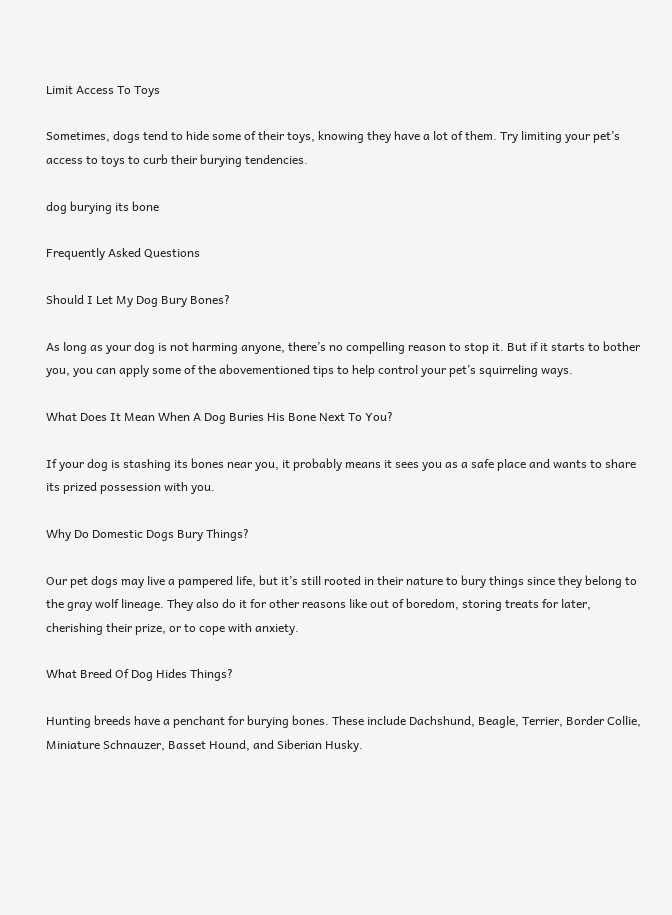Limit Access To Toys

Sometimes, dogs tend to hide some of their toys, knowing they have a lot of them. Try limiting your pet’s access to toys to curb their burying tendencies.

dog burying its bone

Frequently Asked Questions

Should I Let My Dog Bury Bones?

As long as your dog is not harming anyone, there’s no compelling reason to stop it. But if it starts to bother you, you can apply some of the abovementioned tips to help control your pet’s squirreling ways.

What Does It Mean When A Dog Buries His Bone Next To You?

If your dog is stashing its bones near you, it probably means it sees you as a safe place and wants to share its prized possession with you.

Why Do Domestic Dogs Bury Things?

Our pet dogs may live a pampered life, but it’s still rooted in their nature to bury things since they belong to the gray wolf lineage. They also do it for other reasons like out of boredom, storing treats for later, cherishing their prize, or to cope with anxiety.

What Breed Of Dog Hides Things?

Hunting breeds have a penchant for burying bones. These include Dachshund, Beagle, Terrier, Border Collie, Miniature Schnauzer, Basset Hound, and Siberian Husky.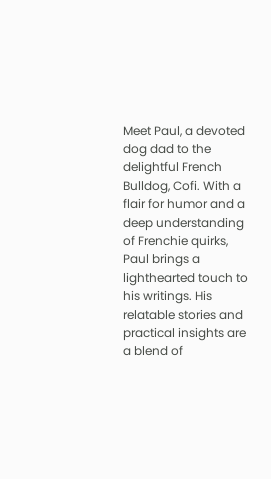Meet Paul, a devoted dog dad to the delightful French Bulldog, Cofi. With a flair for humor and a deep understanding of Frenchie quirks, Paul brings a lighthearted touch to his writings. His relatable stories and practical insights are a blend of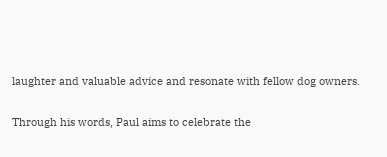laughter and valuable advice and resonate with fellow dog owners.

Through his words, Paul aims to celebrate the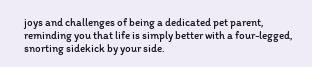joys and challenges of being a dedicated pet parent, reminding you that life is simply better with a four-legged, snorting sidekick by your side.